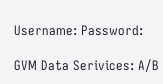Username: Password:

GVM Data Serivices: A/B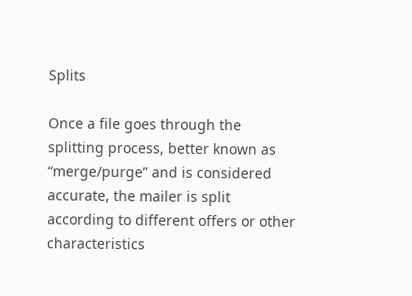Splits

Once a file goes through the splitting process, better known as “merge/purge” and is considered accurate, the mailer is split according to different offers or other characteristics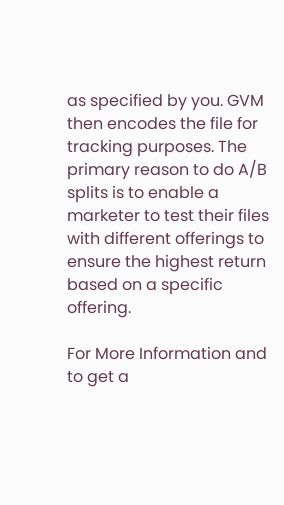as specified by you. GVM then encodes the file for tracking purposes. The primary reason to do A/B splits is to enable a marketer to test their files with different offerings to ensure the highest return based on a specific offering.

For More Information and to get a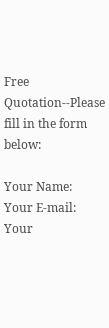Free Quotation--Please fill in the form below:

Your Name:
Your E-mail:
Your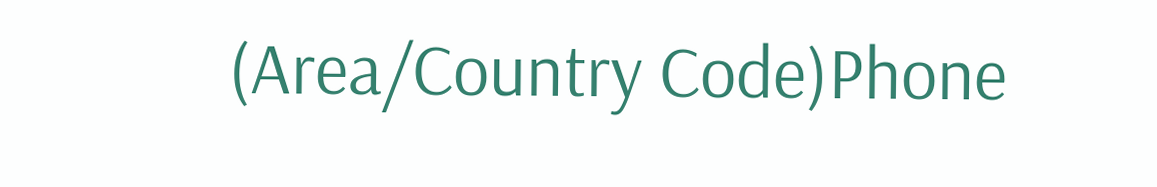(Area/Country Code)Phone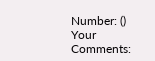Number: ()
Your Comments: